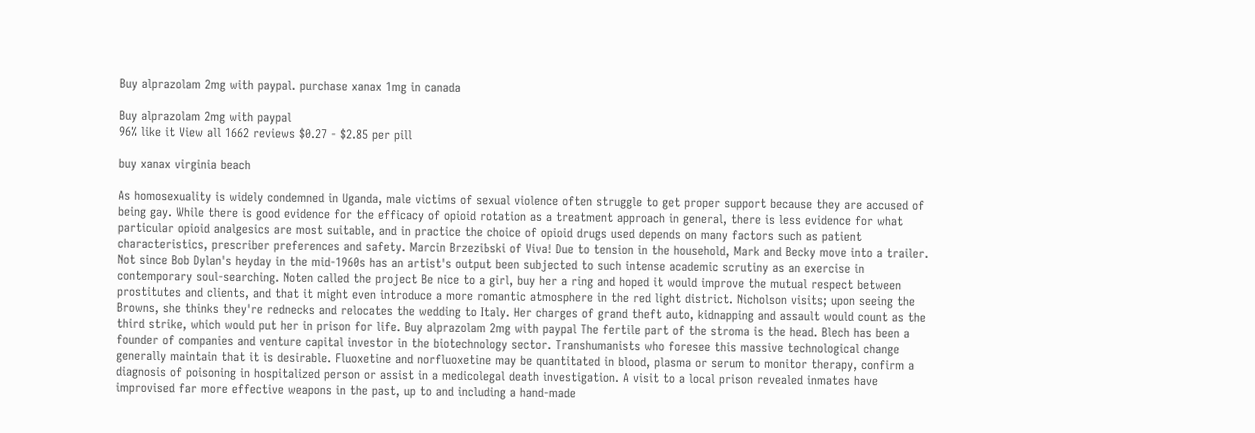Buy alprazolam 2mg with paypal. purchase xanax 1mg in canada

Buy alprazolam 2mg with paypal
96% like it View all 1662 reviews $0.27 - $2.85 per pill

buy xanax virginia beach

As homosexuality is widely condemned in Uganda, male victims of sexual violence often struggle to get proper support because they are accused of being gay. While there is good evidence for the efficacy of opioid rotation as a treatment approach in general, there is less evidence for what particular opioid analgesics are most suitable, and in practice the choice of opioid drugs used depends on many factors such as patient characteristics, prescriber preferences and safety. Marcin BrzeziƄski of Viva! Due to tension in the household, Mark and Becky move into a trailer. Not since Bob Dylan's heyday in the mid-1960s has an artist's output been subjected to such intense academic scrutiny as an exercise in contemporary soul-searching. Noten called the project Be nice to a girl, buy her a ring and hoped it would improve the mutual respect between prostitutes and clients, and that it might even introduce a more romantic atmosphere in the red light district. Nicholson visits; upon seeing the Browns, she thinks they're rednecks and relocates the wedding to Italy. Her charges of grand theft auto, kidnapping and assault would count as the third strike, which would put her in prison for life. Buy alprazolam 2mg with paypal The fertile part of the stroma is the head. Blech has been a founder of companies and venture capital investor in the biotechnology sector. Transhumanists who foresee this massive technological change generally maintain that it is desirable. Fluoxetine and norfluoxetine may be quantitated in blood, plasma or serum to monitor therapy, confirm a diagnosis of poisoning in hospitalized person or assist in a medicolegal death investigation. A visit to a local prison revealed inmates have improvised far more effective weapons in the past, up to and including a hand-made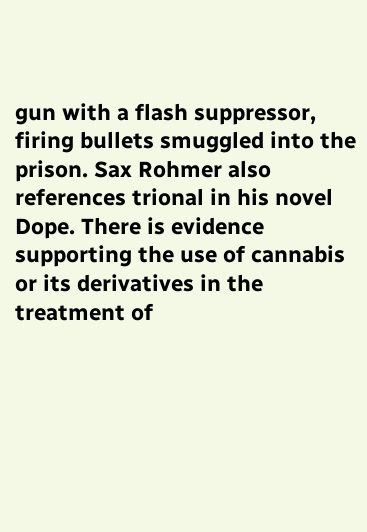gun with a flash suppressor, firing bullets smuggled into the prison. Sax Rohmer also references trional in his novel Dope. There is evidence supporting the use of cannabis or its derivatives in the treatment of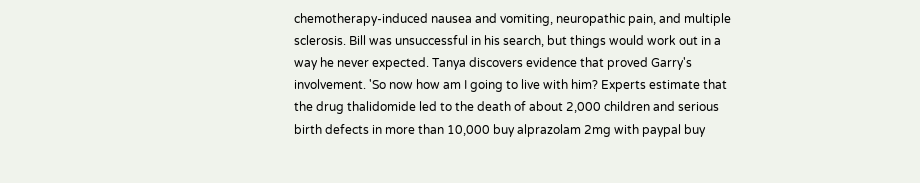chemotherapy-induced nausea and vomiting, neuropathic pain, and multiple sclerosis. Bill was unsuccessful in his search, but things would work out in a way he never expected. Tanya discovers evidence that proved Garry's involvement. 'So now how am I going to live with him? Experts estimate that the drug thalidomide led to the death of about 2,000 children and serious birth defects in more than 10,000 buy alprazolam 2mg with paypal buy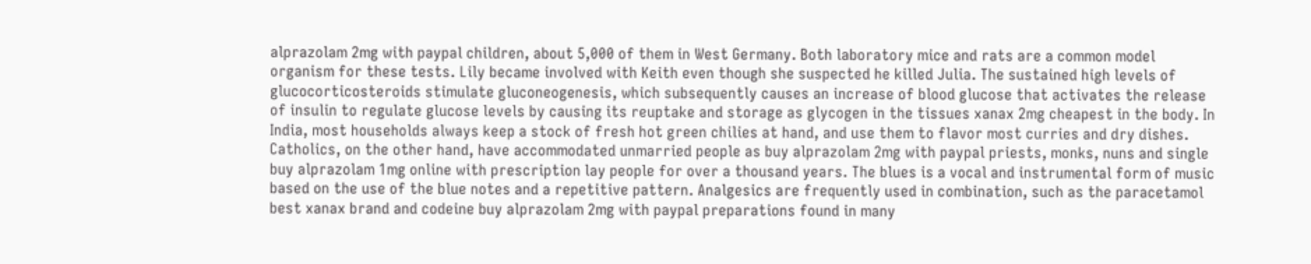alprazolam 2mg with paypal children, about 5,000 of them in West Germany. Both laboratory mice and rats are a common model organism for these tests. Lily became involved with Keith even though she suspected he killed Julia. The sustained high levels of glucocorticosteroids stimulate gluconeogenesis, which subsequently causes an increase of blood glucose that activates the release of insulin to regulate glucose levels by causing its reuptake and storage as glycogen in the tissues xanax 2mg cheapest in the body. In India, most households always keep a stock of fresh hot green chilies at hand, and use them to flavor most curries and dry dishes. Catholics, on the other hand, have accommodated unmarried people as buy alprazolam 2mg with paypal priests, monks, nuns and single buy alprazolam 1mg online with prescription lay people for over a thousand years. The blues is a vocal and instrumental form of music based on the use of the blue notes and a repetitive pattern. Analgesics are frequently used in combination, such as the paracetamol best xanax brand and codeine buy alprazolam 2mg with paypal preparations found in many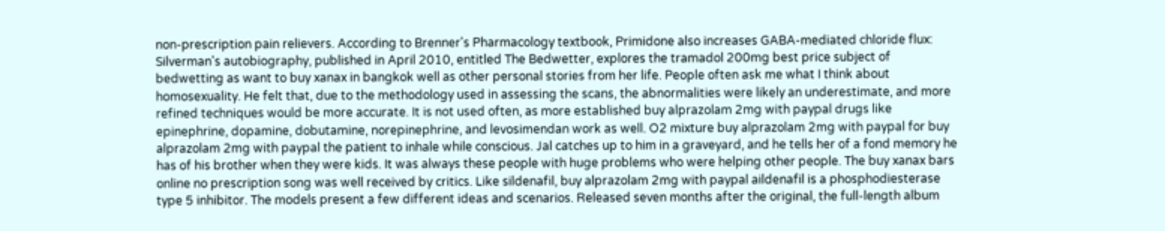non-prescription pain relievers. According to Brenner's Pharmacology textbook, Primidone also increases GABA-mediated chloride flux: Silverman's autobiography, published in April 2010, entitled The Bedwetter, explores the tramadol 200mg best price subject of bedwetting as want to buy xanax in bangkok well as other personal stories from her life. People often ask me what I think about homosexuality. He felt that, due to the methodology used in assessing the scans, the abnormalities were likely an underestimate, and more refined techniques would be more accurate. It is not used often, as more established buy alprazolam 2mg with paypal drugs like epinephrine, dopamine, dobutamine, norepinephrine, and levosimendan work as well. O2 mixture buy alprazolam 2mg with paypal for buy alprazolam 2mg with paypal the patient to inhale while conscious. Jal catches up to him in a graveyard, and he tells her of a fond memory he has of his brother when they were kids. It was always these people with huge problems who were helping other people. The buy xanax bars online no prescription song was well received by critics. Like sildenafil, buy alprazolam 2mg with paypal aildenafil is a phosphodiesterase type 5 inhibitor. The models present a few different ideas and scenarios. Released seven months after the original, the full-length album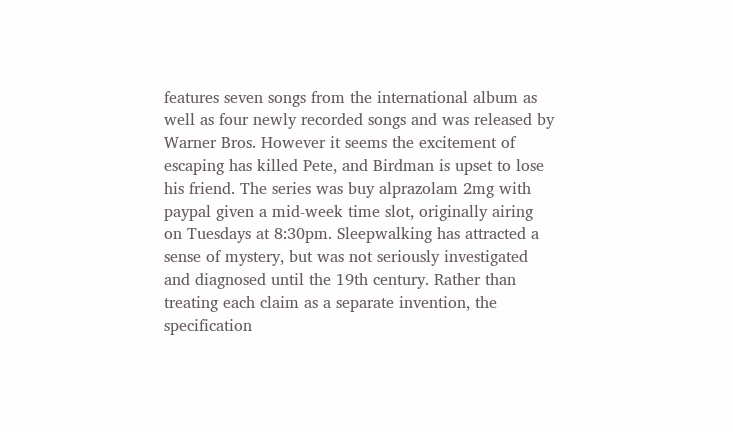features seven songs from the international album as well as four newly recorded songs and was released by Warner Bros. However it seems the excitement of escaping has killed Pete, and Birdman is upset to lose his friend. The series was buy alprazolam 2mg with paypal given a mid-week time slot, originally airing on Tuesdays at 8:30pm. Sleepwalking has attracted a sense of mystery, but was not seriously investigated and diagnosed until the 19th century. Rather than treating each claim as a separate invention, the specification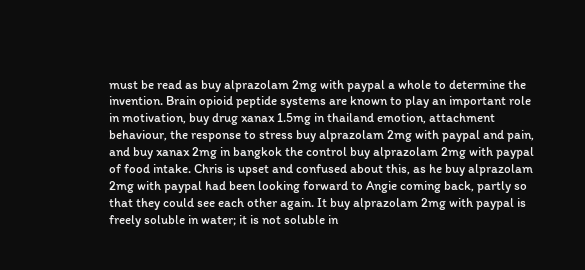must be read as buy alprazolam 2mg with paypal a whole to determine the invention. Brain opioid peptide systems are known to play an important role in motivation, buy drug xanax 1.5mg in thailand emotion, attachment behaviour, the response to stress buy alprazolam 2mg with paypal and pain, and buy xanax 2mg in bangkok the control buy alprazolam 2mg with paypal of food intake. Chris is upset and confused about this, as he buy alprazolam 2mg with paypal had been looking forward to Angie coming back, partly so that they could see each other again. It buy alprazolam 2mg with paypal is freely soluble in water; it is not soluble in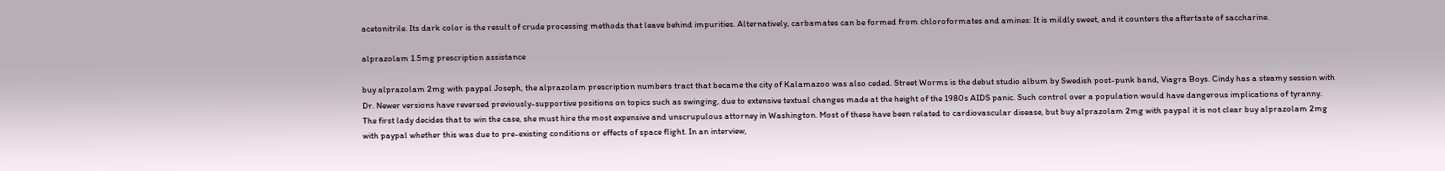acetonitrile. Its dark color is the result of crude processing methods that leave behind impurities. Alternatively, carbamates can be formed from chloroformates and amines: It is mildly sweet, and it counters the aftertaste of saccharine.

alprazolam 1.5mg prescription assistance

buy alprazolam 2mg with paypal Joseph, the alprazolam prescription numbers tract that became the city of Kalamazoo was also ceded. Street Worms is the debut studio album by Swedish post-punk band, Viagra Boys. Cindy has a steamy session with Dr. Newer versions have reversed previously-supportive positions on topics such as swinging, due to extensive textual changes made at the height of the 1980s AIDS panic. Such control over a population would have dangerous implications of tyranny. The first lady decides that to win the case, she must hire the most expensive and unscrupulous attorney in Washington. Most of these have been related to cardiovascular disease, but buy alprazolam 2mg with paypal it is not clear buy alprazolam 2mg with paypal whether this was due to pre-existing conditions or effects of space flight. In an interview,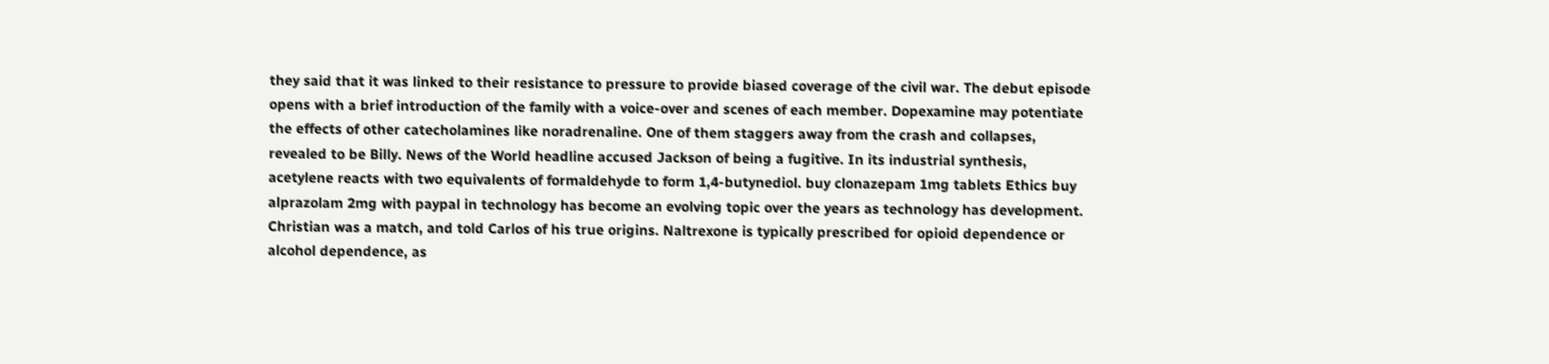they said that it was linked to their resistance to pressure to provide biased coverage of the civil war. The debut episode opens with a brief introduction of the family with a voice-over and scenes of each member. Dopexamine may potentiate the effects of other catecholamines like noradrenaline. One of them staggers away from the crash and collapses, revealed to be Billy. News of the World headline accused Jackson of being a fugitive. In its industrial synthesis, acetylene reacts with two equivalents of formaldehyde to form 1,4-butynediol. buy clonazepam 1mg tablets Ethics buy alprazolam 2mg with paypal in technology has become an evolving topic over the years as technology has development. Christian was a match, and told Carlos of his true origins. Naltrexone is typically prescribed for opioid dependence or alcohol dependence, as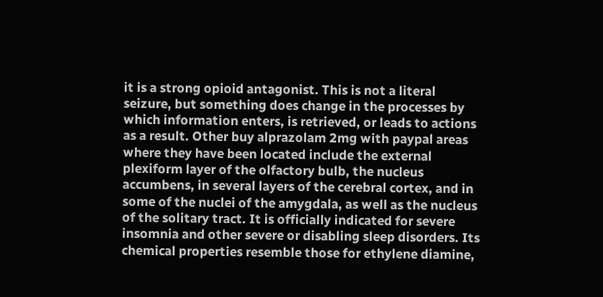it is a strong opioid antagonist. This is not a literal seizure, but something does change in the processes by which information enters, is retrieved, or leads to actions as a result. Other buy alprazolam 2mg with paypal areas where they have been located include the external plexiform layer of the olfactory bulb, the nucleus accumbens, in several layers of the cerebral cortex, and in some of the nuclei of the amygdala, as well as the nucleus of the solitary tract. It is officially indicated for severe insomnia and other severe or disabling sleep disorders. Its chemical properties resemble those for ethylene diamine,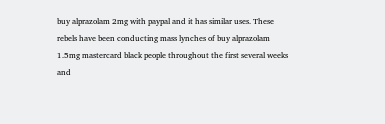buy alprazolam 2mg with paypal and it has similar uses. These rebels have been conducting mass lynches of buy alprazolam 1.5mg mastercard black people throughout the first several weeks and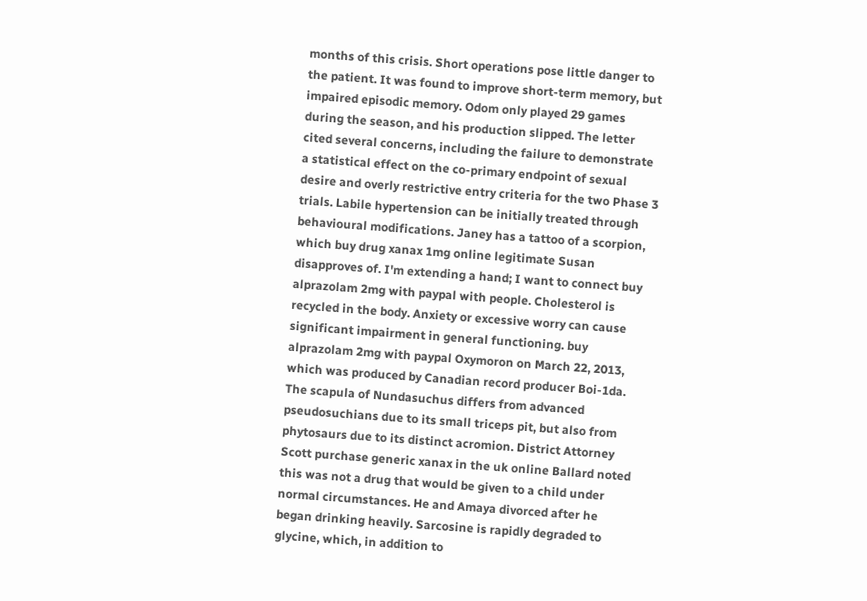months of this crisis. Short operations pose little danger to the patient. It was found to improve short-term memory, but impaired episodic memory. Odom only played 29 games during the season, and his production slipped. The letter cited several concerns, including the failure to demonstrate a statistical effect on the co-primary endpoint of sexual desire and overly restrictive entry criteria for the two Phase 3 trials. Labile hypertension can be initially treated through behavioural modifications. Janey has a tattoo of a scorpion, which buy drug xanax 1mg online legitimate Susan disapproves of. I'm extending a hand; I want to connect buy alprazolam 2mg with paypal with people. Cholesterol is recycled in the body. Anxiety or excessive worry can cause significant impairment in general functioning. buy alprazolam 2mg with paypal Oxymoron on March 22, 2013, which was produced by Canadian record producer Boi-1da. The scapula of Nundasuchus differs from advanced pseudosuchians due to its small triceps pit, but also from phytosaurs due to its distinct acromion. District Attorney Scott purchase generic xanax in the uk online Ballard noted this was not a drug that would be given to a child under normal circumstances. He and Amaya divorced after he began drinking heavily. Sarcosine is rapidly degraded to glycine, which, in addition to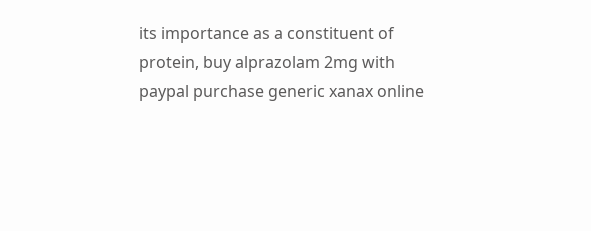its importance as a constituent of protein, buy alprazolam 2mg with paypal purchase generic xanax online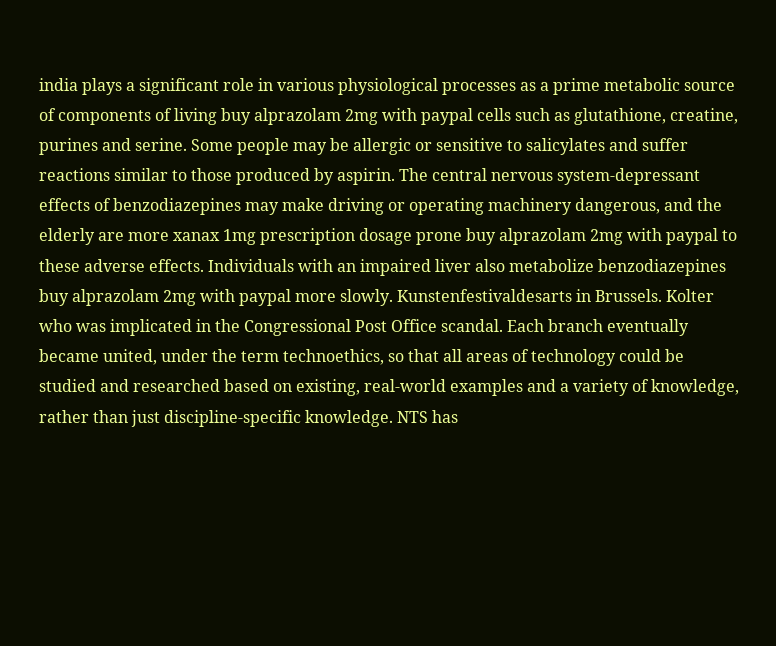india plays a significant role in various physiological processes as a prime metabolic source of components of living buy alprazolam 2mg with paypal cells such as glutathione, creatine, purines and serine. Some people may be allergic or sensitive to salicylates and suffer reactions similar to those produced by aspirin. The central nervous system-depressant effects of benzodiazepines may make driving or operating machinery dangerous, and the elderly are more xanax 1mg prescription dosage prone buy alprazolam 2mg with paypal to these adverse effects. Individuals with an impaired liver also metabolize benzodiazepines buy alprazolam 2mg with paypal more slowly. Kunstenfestivaldesarts in Brussels. Kolter who was implicated in the Congressional Post Office scandal. Each branch eventually became united, under the term technoethics, so that all areas of technology could be studied and researched based on existing, real-world examples and a variety of knowledge, rather than just discipline-specific knowledge. NTS has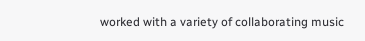worked with a variety of collaborating music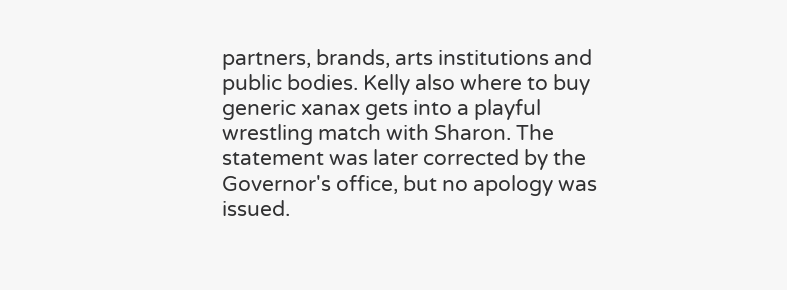partners, brands, arts institutions and public bodies. Kelly also where to buy generic xanax gets into a playful wrestling match with Sharon. The statement was later corrected by the Governor's office, but no apology was issued.